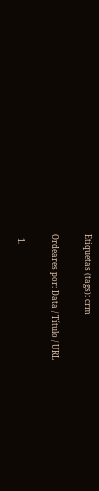Etiquetas (tags): crm

Ordeares por: Data / Título / URL

  1.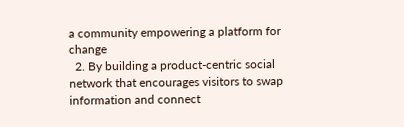a community empowering a platform for change
  2. By building a product-centric social network that encourages visitors to swap information and connect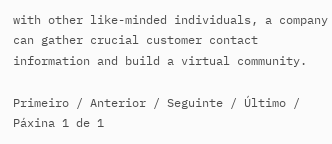with other like-minded individuals, a company can gather crucial customer contact information and build a virtual community.

Primeiro / Anterior / Seguinte / Último / Páxina 1 de 1